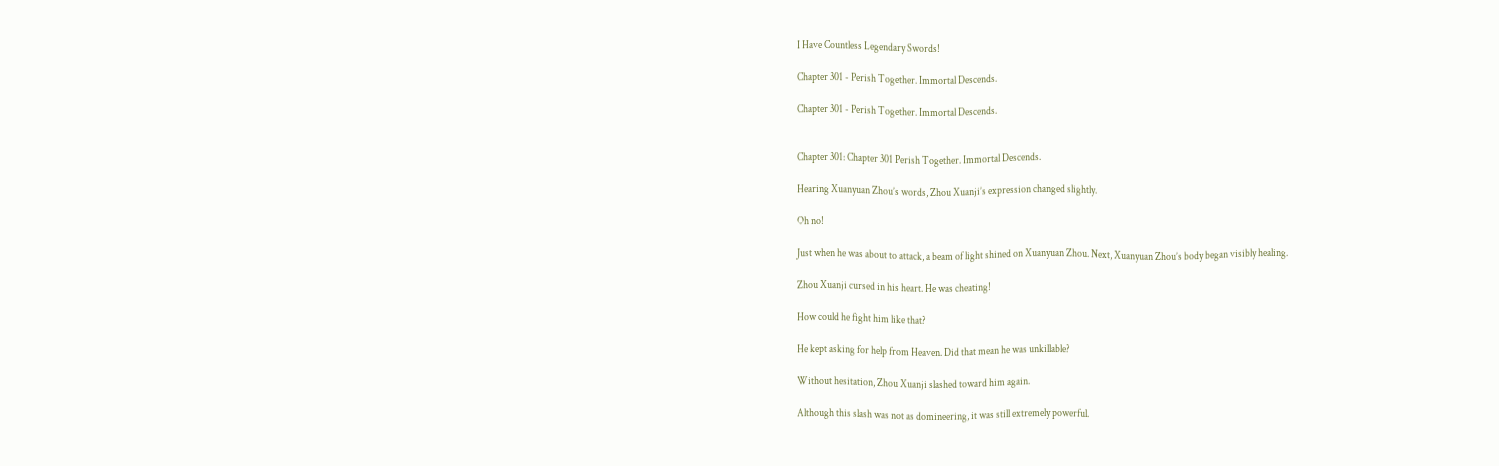I Have Countless Legendary Swords!

Chapter 301 - Perish Together. Immortal Descends.

Chapter 301 - Perish Together. Immortal Descends.


Chapter 301: Chapter 301 Perish Together. Immortal Descends.

Hearing Xuanyuan Zhou’s words, Zhou Xuanji’s expression changed slightly.

Oh no!

Just when he was about to attack, a beam of light shined on Xuanyuan Zhou. Next, Xuanyuan Zhou’s body began visibly healing.

Zhou Xuanji cursed in his heart. He was cheating!

How could he fight him like that?

He kept asking for help from Heaven. Did that mean he was unkillable?

Without hesitation, Zhou Xuanji slashed toward him again.

Although this slash was not as domineering, it was still extremely powerful.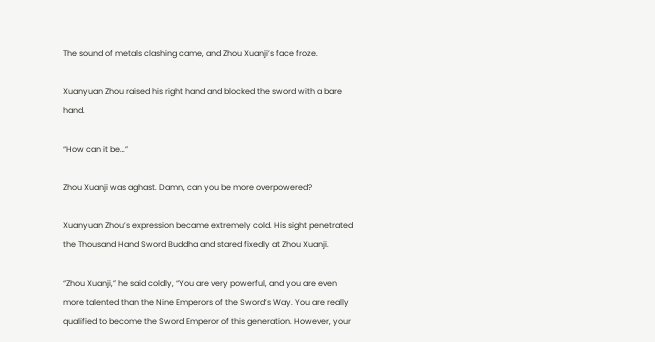The sound of metals clashing came, and Zhou Xuanji’s face froze.

Xuanyuan Zhou raised his right hand and blocked the sword with a bare hand.

“How can it be…”

Zhou Xuanji was aghast. Damn, can you be more overpowered?

Xuanyuan Zhou’s expression became extremely cold. His sight penetrated the Thousand Hand Sword Buddha and stared fixedly at Zhou Xuanji.

“Zhou Xuanji,” he said coldly, “You are very powerful, and you are even more talented than the Nine Emperors of the Sword’s Way. You are really qualified to become the Sword Emperor of this generation. However, your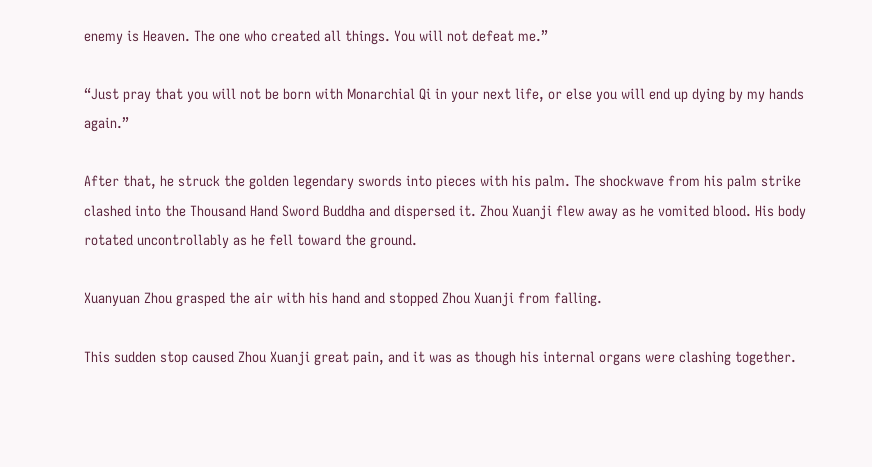enemy is Heaven. The one who created all things. You will not defeat me.”

“Just pray that you will not be born with Monarchial Qi in your next life, or else you will end up dying by my hands again.”

After that, he struck the golden legendary swords into pieces with his palm. The shockwave from his palm strike clashed into the Thousand Hand Sword Buddha and dispersed it. Zhou Xuanji flew away as he vomited blood. His body rotated uncontrollably as he fell toward the ground.

Xuanyuan Zhou grasped the air with his hand and stopped Zhou Xuanji from falling.

This sudden stop caused Zhou Xuanji great pain, and it was as though his internal organs were clashing together.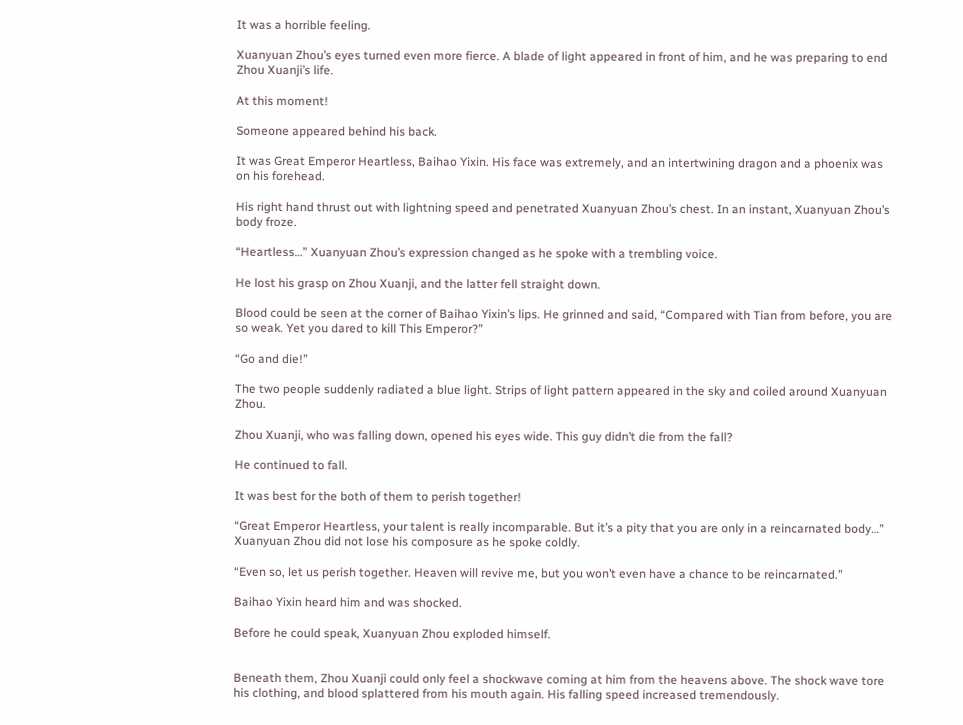It was a horrible feeling.

Xuanyuan Zhou’s eyes turned even more fierce. A blade of light appeared in front of him, and he was preparing to end Zhou Xuanji’s life.

At this moment!

Someone appeared behind his back.

It was Great Emperor Heartless, Baihao Yixin. His face was extremely, and an intertwining dragon and a phoenix was on his forehead.

His right hand thrust out with lightning speed and penetrated Xuanyuan Zhou’s chest. In an instant, Xuanyuan Zhou’s body froze.

“Heartless…” Xuanyuan Zhou’s expression changed as he spoke with a trembling voice.

He lost his grasp on Zhou Xuanji, and the latter fell straight down.

Blood could be seen at the corner of Baihao Yixin’s lips. He grinned and said, “Compared with Tian from before, you are so weak. Yet you dared to kill This Emperor?”

“Go and die!”

The two people suddenly radiated a blue light. Strips of light pattern appeared in the sky and coiled around Xuanyuan Zhou.

Zhou Xuanji, who was falling down, opened his eyes wide. This guy didn’t die from the fall?

He continued to fall.

It was best for the both of them to perish together!

“Great Emperor Heartless, your talent is really incomparable. But it’s a pity that you are only in a reincarnated body…” Xuanyuan Zhou did not lose his composure as he spoke coldly.

“Even so, let us perish together. Heaven will revive me, but you won’t even have a chance to be reincarnated.”

Baihao Yixin heard him and was shocked.

Before he could speak, Xuanyuan Zhou exploded himself.


Beneath them, Zhou Xuanji could only feel a shockwave coming at him from the heavens above. The shock wave tore his clothing, and blood splattered from his mouth again. His falling speed increased tremendously.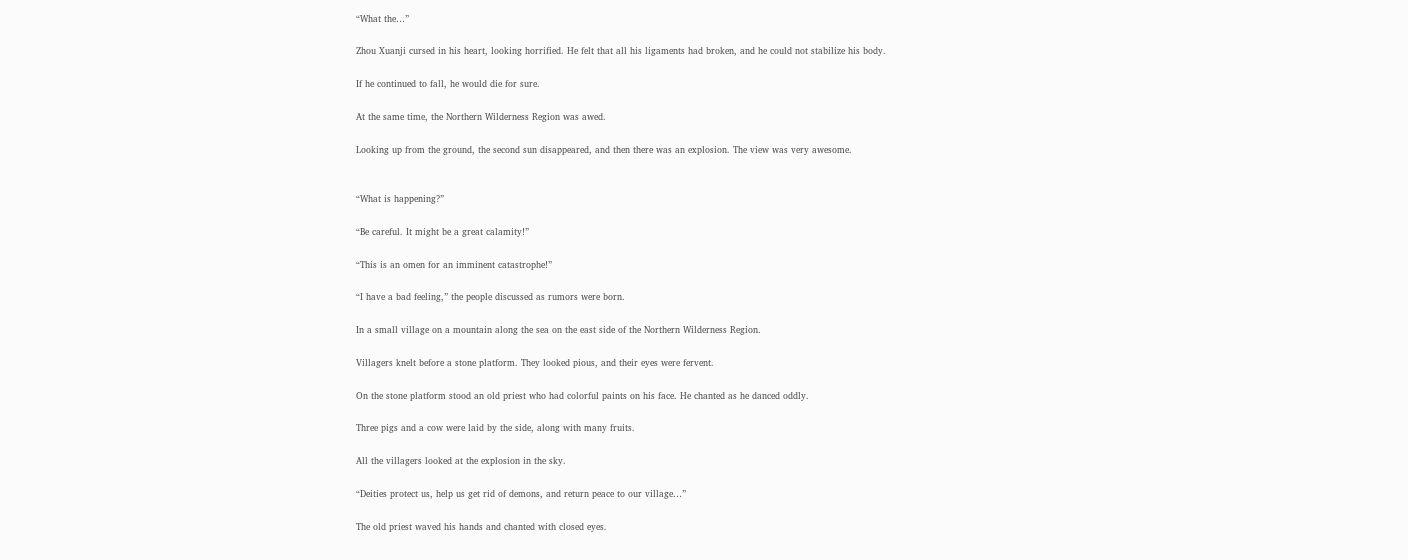“What the…”

Zhou Xuanji cursed in his heart, looking horrified. He felt that all his ligaments had broken, and he could not stabilize his body.

If he continued to fall, he would die for sure.

At the same time, the Northern Wilderness Region was awed.

Looking up from the ground, the second sun disappeared, and then there was an explosion. The view was very awesome.


“What is happening?”

“Be careful. It might be a great calamity!”

“This is an omen for an imminent catastrophe!”

“I have a bad feeling,” the people discussed as rumors were born.

In a small village on a mountain along the sea on the east side of the Northern Wilderness Region.

Villagers knelt before a stone platform. They looked pious, and their eyes were fervent.

On the stone platform stood an old priest who had colorful paints on his face. He chanted as he danced oddly.

Three pigs and a cow were laid by the side, along with many fruits.

All the villagers looked at the explosion in the sky.

“Deities protect us, help us get rid of demons, and return peace to our village…”

The old priest waved his hands and chanted with closed eyes.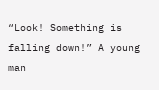“Look! Something is falling down!” A young man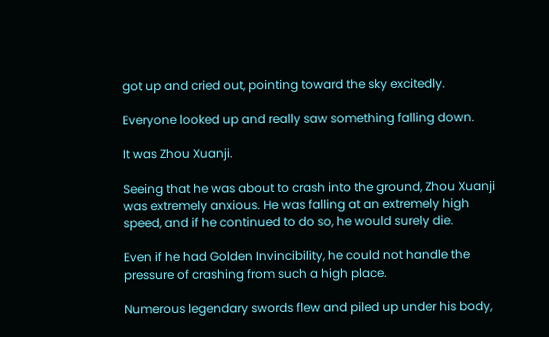got up and cried out, pointing toward the sky excitedly.

Everyone looked up and really saw something falling down.

It was Zhou Xuanji.

Seeing that he was about to crash into the ground, Zhou Xuanji was extremely anxious. He was falling at an extremely high speed, and if he continued to do so, he would surely die.

Even if he had Golden Invincibility, he could not handle the pressure of crashing from such a high place.

Numerous legendary swords flew and piled up under his body,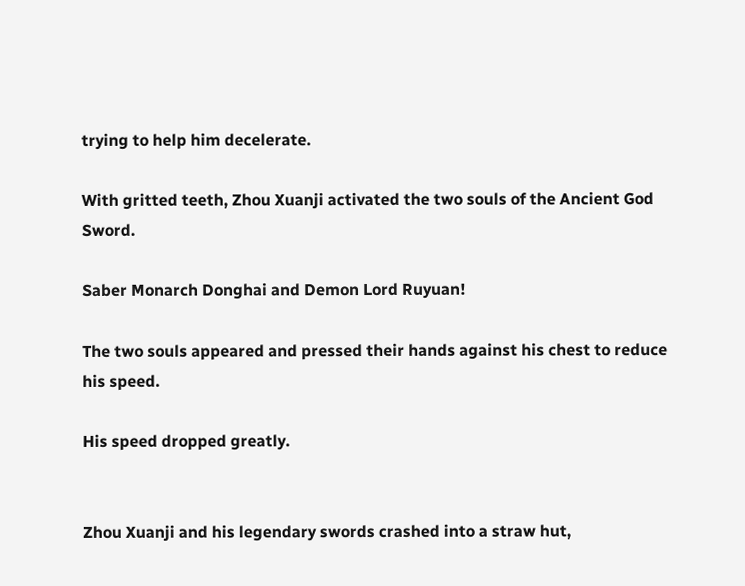trying to help him decelerate.

With gritted teeth, Zhou Xuanji activated the two souls of the Ancient God Sword.

Saber Monarch Donghai and Demon Lord Ruyuan!

The two souls appeared and pressed their hands against his chest to reduce his speed.

His speed dropped greatly.


Zhou Xuanji and his legendary swords crashed into a straw hut,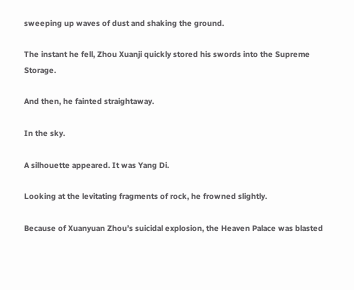sweeping up waves of dust and shaking the ground.

The instant he fell, Zhou Xuanji quickly stored his swords into the Supreme Storage.

And then, he fainted straightaway.

In the sky.

A silhouette appeared. It was Yang Di.

Looking at the levitating fragments of rock, he frowned slightly.

Because of Xuanyuan Zhou’s suicidal explosion, the Heaven Palace was blasted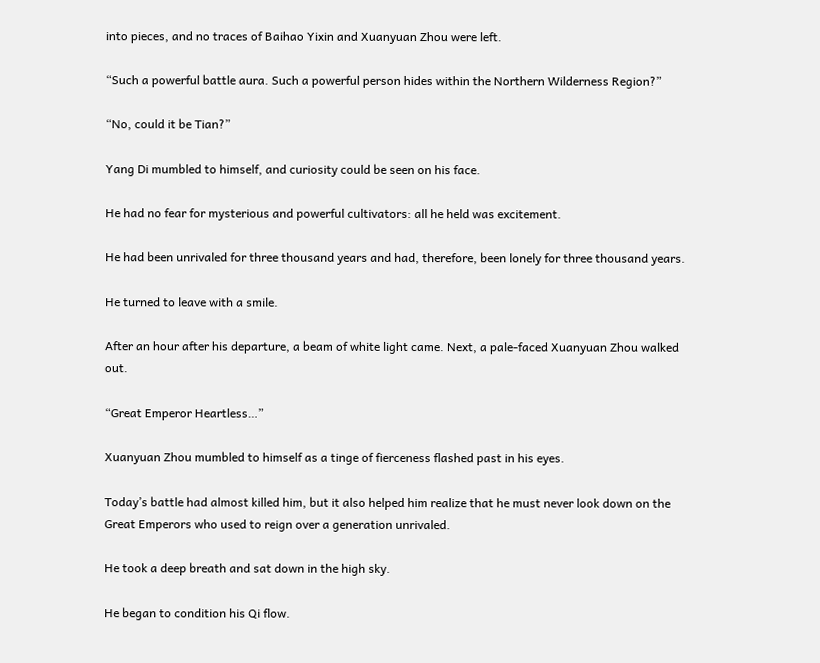into pieces, and no traces of Baihao Yixin and Xuanyuan Zhou were left.

“Such a powerful battle aura. Such a powerful person hides within the Northern Wilderness Region?”

“No, could it be Tian?”

Yang Di mumbled to himself, and curiosity could be seen on his face.

He had no fear for mysterious and powerful cultivators: all he held was excitement.

He had been unrivaled for three thousand years and had, therefore, been lonely for three thousand years.

He turned to leave with a smile.

After an hour after his departure, a beam of white light came. Next, a pale-faced Xuanyuan Zhou walked out.

“Great Emperor Heartless…”

Xuanyuan Zhou mumbled to himself as a tinge of fierceness flashed past in his eyes.

Today’s battle had almost killed him, but it also helped him realize that he must never look down on the Great Emperors who used to reign over a generation unrivaled.

He took a deep breath and sat down in the high sky.

He began to condition his Qi flow.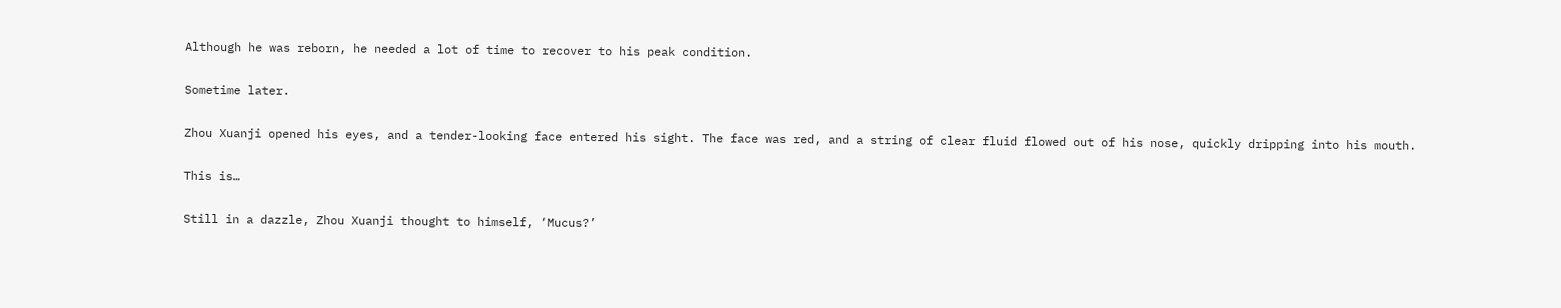Although he was reborn, he needed a lot of time to recover to his peak condition.

Sometime later.

Zhou Xuanji opened his eyes, and a tender-looking face entered his sight. The face was red, and a string of clear fluid flowed out of his nose, quickly dripping into his mouth.

This is…

Still in a dazzle, Zhou Xuanji thought to himself, ‘Mucus?’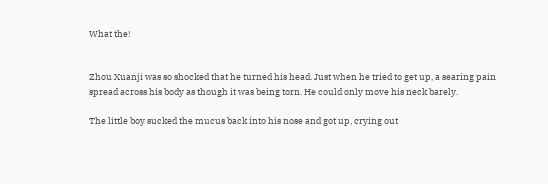What the!


Zhou Xuanji was so shocked that he turned his head. Just when he tried to get up, a searing pain spread across his body as though it was being torn. He could only move his neck barely.

The little boy sucked the mucus back into his nose and got up, crying out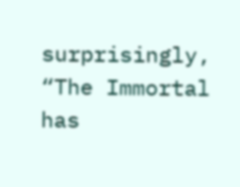surprisingly, “The Immortal has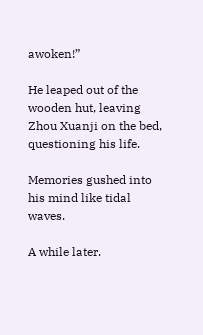awoken!”

He leaped out of the wooden hut, leaving Zhou Xuanji on the bed, questioning his life.

Memories gushed into his mind like tidal waves.

A while later.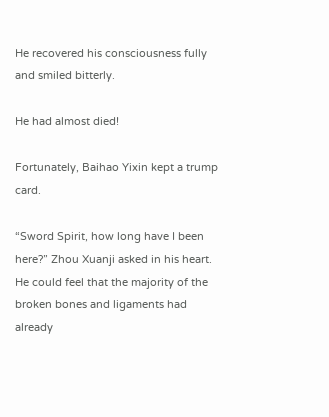He recovered his consciousness fully and smiled bitterly.

He had almost died!

Fortunately, Baihao Yixin kept a trump card.

“Sword Spirit, how long have I been here?” Zhou Xuanji asked in his heart. He could feel that the majority of the broken bones and ligaments had already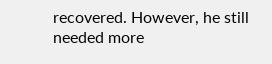recovered. However, he still needed more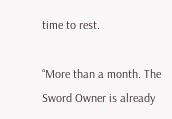time to rest.

“More than a month. The Sword Owner is already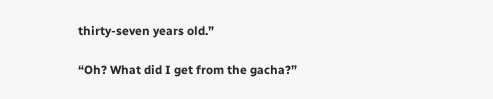thirty-seven years old.”

“Oh? What did I get from the gacha?”